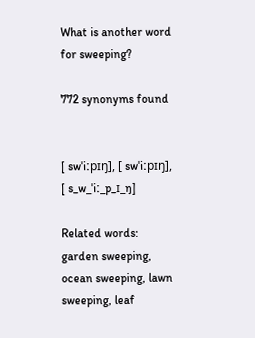What is another word for sweeping?

772 synonyms found


[ swˈiːpɪŋ], [ swˈiːpɪŋ], [ s_w_ˈiː_p_ɪ_ŋ]

Related words: garden sweeping, ocean sweeping, lawn sweeping, leaf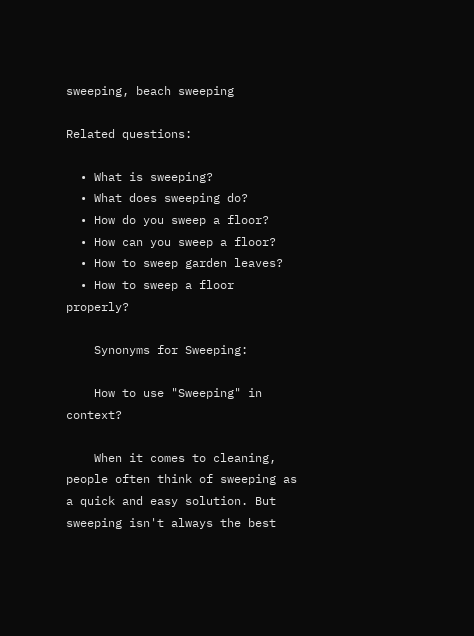sweeping, beach sweeping

Related questions:

  • What is sweeping?
  • What does sweeping do?
  • How do you sweep a floor?
  • How can you sweep a floor?
  • How to sweep garden leaves?
  • How to sweep a floor properly?

    Synonyms for Sweeping:

    How to use "Sweeping" in context?

    When it comes to cleaning, people often think of sweeping as a quick and easy solution. But sweeping isn't always the best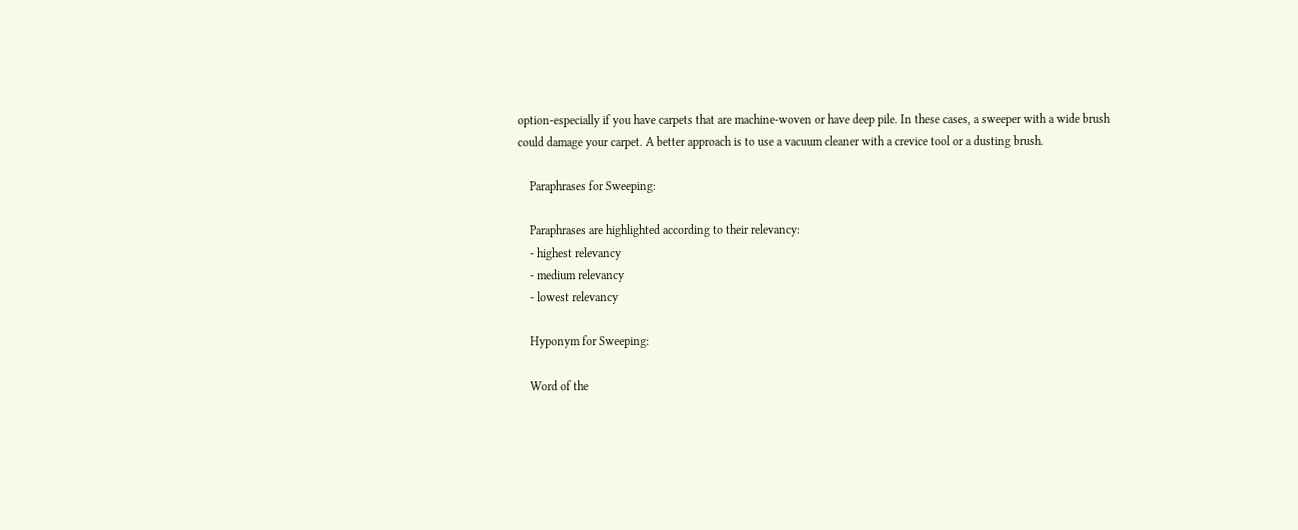option-especially if you have carpets that are machine-woven or have deep pile. In these cases, a sweeper with a wide brush could damage your carpet. A better approach is to use a vacuum cleaner with a crevice tool or a dusting brush.

    Paraphrases for Sweeping:

    Paraphrases are highlighted according to their relevancy:
    - highest relevancy
    - medium relevancy
    - lowest relevancy

    Hyponym for Sweeping:

    Word of the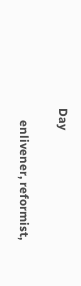Day

    enlivener, reformist,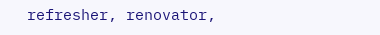refresher, renovator,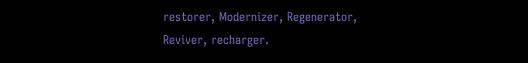restorer, Modernizer, Regenerator, Reviver, recharger.